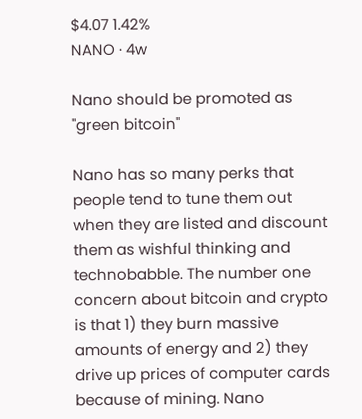$4.07 1.42%
NANO · 4w

Nano should be promoted as "green bitcoin"

Nano has so many perks that people tend to tune them out when they are listed and discount them as wishful thinking and technobabble. The number one concern about bitcoin and crypto is that 1) they burn massive amounts of energy and 2) they drive up prices of computer cards because of mining. Nano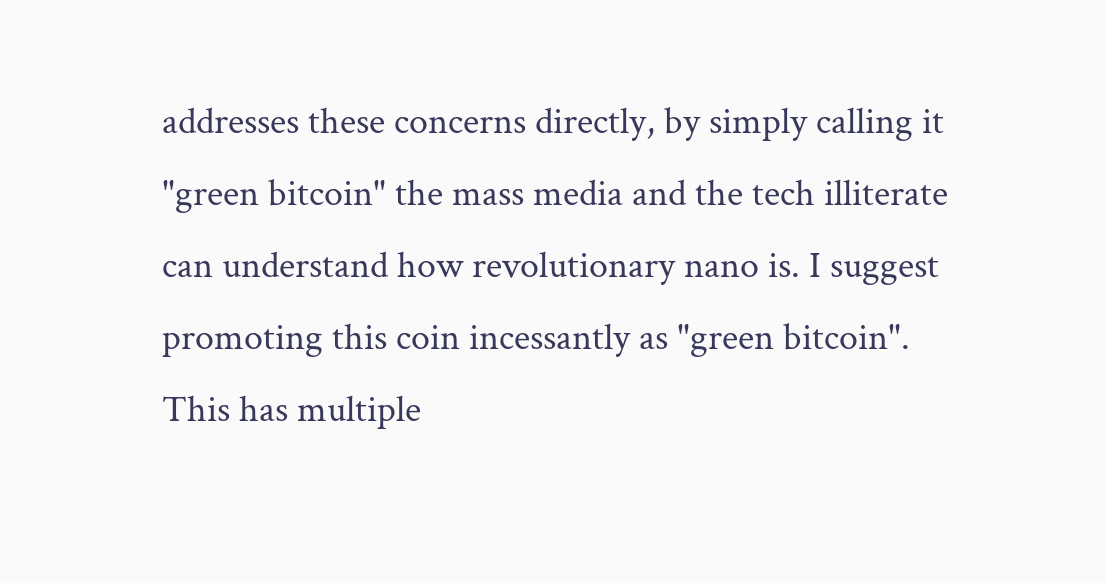addresses these concerns directly, by simply calling it "green bitcoin" the mass media and the tech illiterate can understand how revolutionary nano is. I suggest promoting this coin incessantly as "green bitcoin". This has multiple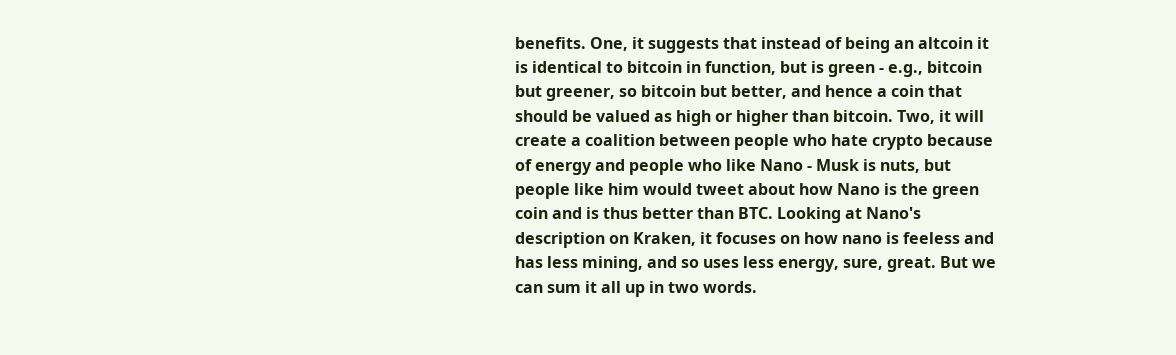benefits. One, it suggests that instead of being an altcoin it is identical to bitcoin in function, but is green - e.g., bitcoin but greener, so bitcoin but better, and hence a coin that should be valued as high or higher than bitcoin. Two, it will create a coalition between people who hate crypto because of energy and people who like Nano - Musk is nuts, but people like him would tweet about how Nano is the green coin and is thus better than BTC. Looking at Nano's description on Kraken, it focuses on how nano is feeless and has less mining, and so uses less energy, sure, great. But we can sum it all up in two words.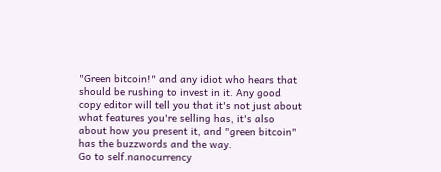"Green bitcoin!" and any idiot who hears that should be rushing to invest in it. Any good copy editor will tell you that it's not just about what features you're selling has, it's also about how you present it, and "green bitcoin" has the buzzwords and the way.
Go to self.nanocurrency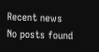Recent news
No posts found